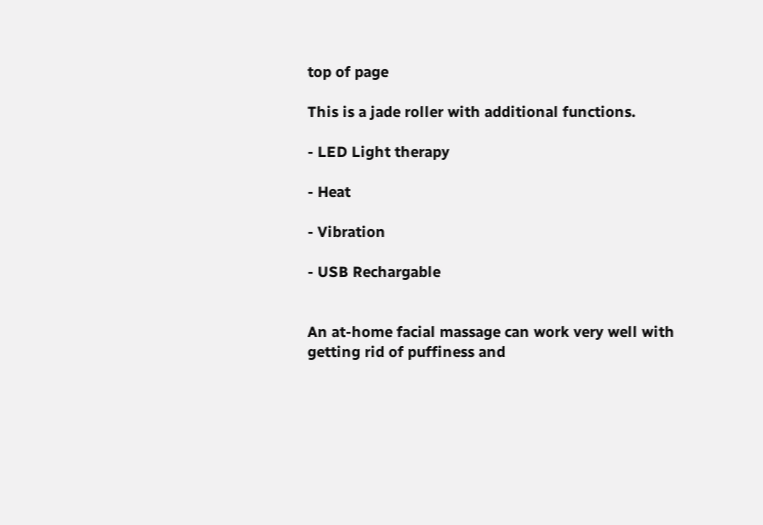top of page

This is a jade roller with additional functions.

- LED Light therapy

- Heat

- Vibration

- USB Rechargable


An at-home facial massage can work very well with getting rid of puffiness and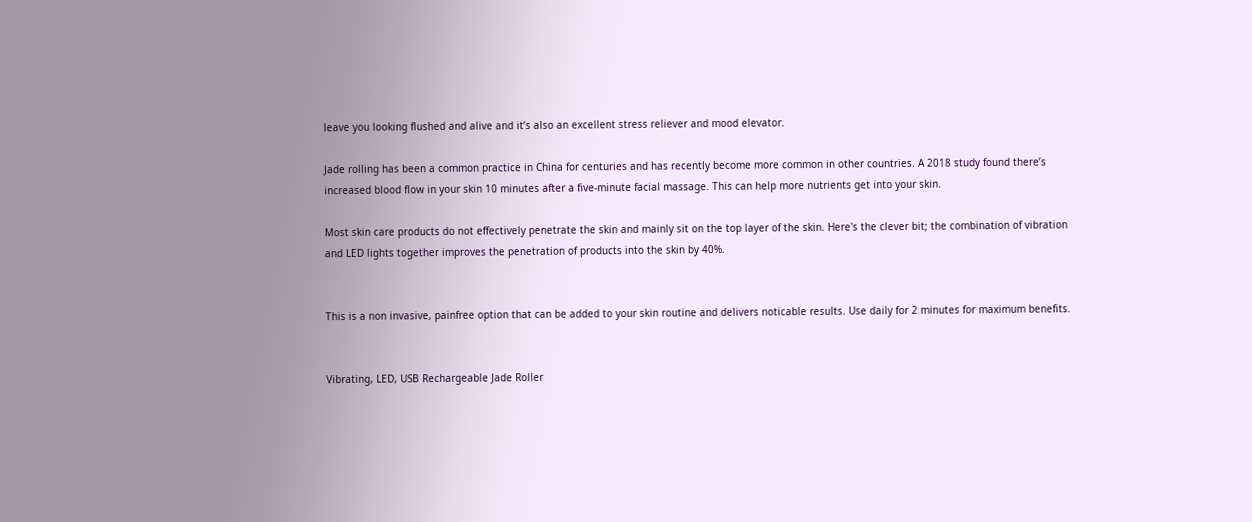leave you looking flushed and alive and it’s also an excellent stress reliever and mood elevator.

Jade rolling has been a common practice in China for centuries and has recently become more common in other countries. A 2018 study found there’s increased blood flow in your skin 10 minutes after a five-minute facial massage. This can help more nutrients get into your skin.

Most skin care products do not effectively penetrate the skin and mainly sit on the top layer of the skin. Here's the clever bit; the combination of vibration and LED lights together improves the penetration of products into the skin by 40%.


This is a non invasive, painfree option that can be added to your skin routine and delivers noticable results. Use daily for 2 minutes for maximum benefits.


Vibrating, LED, USB Rechargeable Jade Roller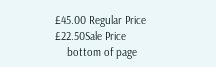£45.00 Regular Price
£22.50Sale Price
    bottom of page